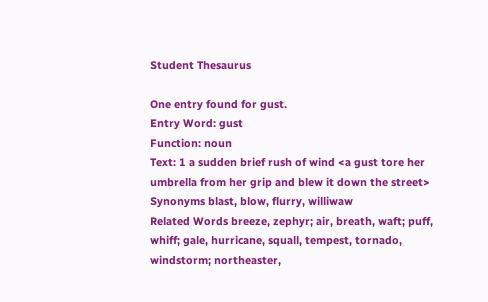Student Thesaurus

One entry found for gust.
Entry Word: gust
Function: noun
Text: 1 a sudden brief rush of wind <a gust tore her umbrella from her grip and blew it down the street>
Synonyms blast, blow, flurry, williwaw
Related Words breeze, zephyr; air, breath, waft; puff, whiff; gale, hurricane, squall, tempest, tornado, windstorm; northeaster,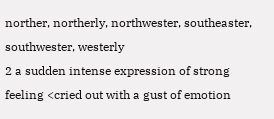norther, northerly, northwester, southeaster, southwester, westerly
2 a sudden intense expression of strong feeling <cried out with a gust of emotion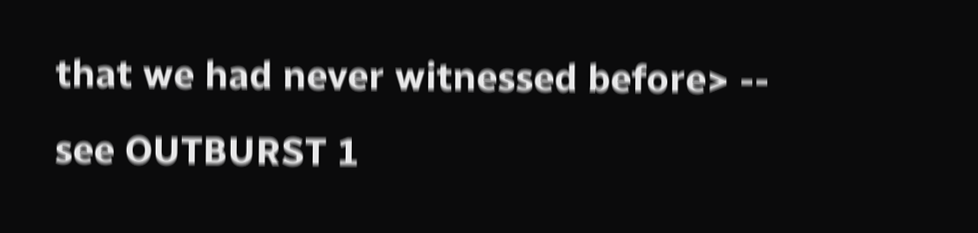that we had never witnessed before> -- see OUTBURST 1